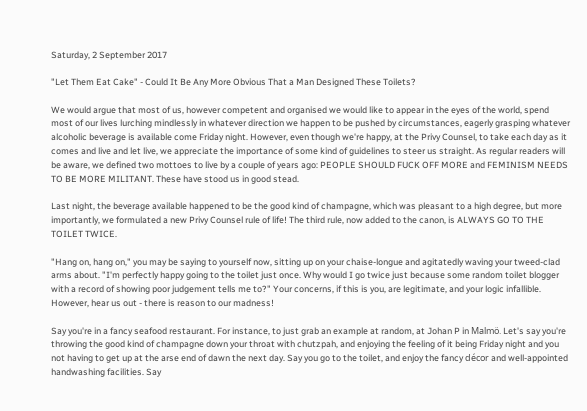Saturday, 2 September 2017

"Let Them Eat Cake" - Could It Be Any More Obvious That a Man Designed These Toilets?

We would argue that most of us, however competent and organised we would like to appear in the eyes of the world, spend most of our lives lurching mindlessly in whatever direction we happen to be pushed by circumstances, eagerly grasping whatever alcoholic beverage is available come Friday night. However, even though we're happy, at the Privy Counsel, to take each day as it comes and live and let live, we appreciate the importance of some kind of guidelines to steer us straight. As regular readers will be aware, we defined two mottoes to live by a couple of years ago: PEOPLE SHOULD FUCK OFF MORE and FEMINISM NEEDS TO BE MORE MILITANT. These have stood us in good stead.

Last night, the beverage available happened to be the good kind of champagne, which was pleasant to a high degree, but more importantly, we formulated a new Privy Counsel rule of life! The third rule, now added to the canon, is ALWAYS GO TO THE TOILET TWICE.

"Hang on, hang on," you may be saying to yourself now, sitting up on your chaise-longue and agitatedly waving your tweed-clad arms about. "I'm perfectly happy going to the toilet just once. Why would I go twice just because some random toilet blogger with a record of showing poor judgement tells me to?" Your concerns, if this is you, are legitimate, and your logic infallible. However, hear us out - there is reason to our madness!

Say you're in a fancy seafood restaurant. For instance, to just grab an example at random, at Johan P in Malmö. Let's say you're throwing the good kind of champagne down your throat with chutzpah, and enjoying the feeling of it being Friday night and you not having to get up at the arse end of dawn the next day. Say you go to the toilet, and enjoy the fancy décor and well-appointed handwashing facilities. Say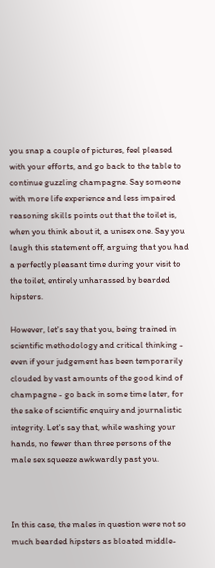you snap a couple of pictures, feel pleased with your efforts, and go back to the table to continue guzzling champagne. Say someone with more life experience and less impaired reasoning skills points out that the toilet is, when you think about it, a unisex one. Say you laugh this statement off, arguing that you had a perfectly pleasant time during your visit to the toilet, entirely unharassed by bearded hipsters.

However, let's say that you, being trained in scientific methodology and critical thinking - even if your judgement has been temporarily clouded by vast amounts of the good kind of champagne - go back in some time later, for the sake of scientific enquiry and journalistic integrity. Let's say that, while washing your hands, no fewer than three persons of the male sex squeeze awkwardly past you.



In this case, the males in question were not so much bearded hipsters as bloated middle-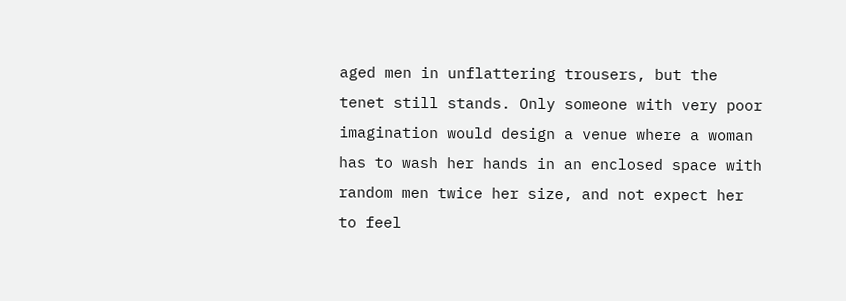aged men in unflattering trousers, but the tenet still stands. Only someone with very poor imagination would design a venue where a woman has to wash her hands in an enclosed space with random men twice her size, and not expect her to feel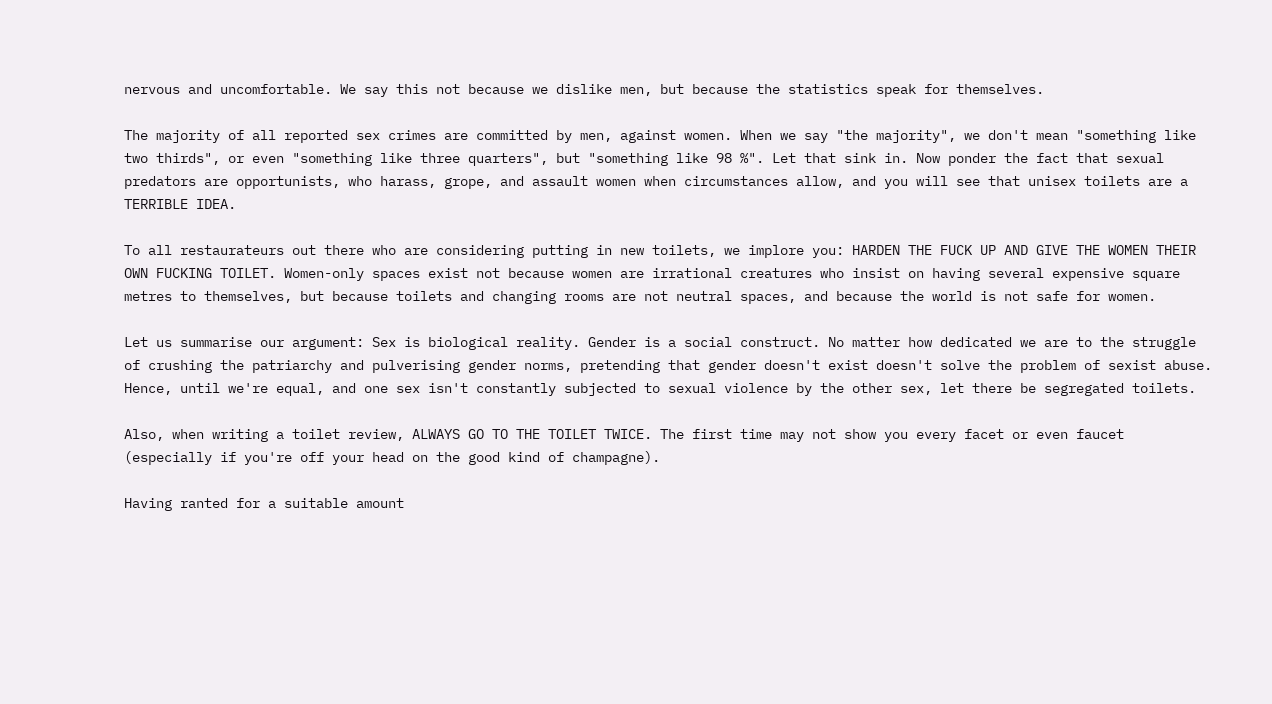nervous and uncomfortable. We say this not because we dislike men, but because the statistics speak for themselves.

The majority of all reported sex crimes are committed by men, against women. When we say "the majority", we don't mean "something like two thirds", or even "something like three quarters", but "something like 98 %". Let that sink in. Now ponder the fact that sexual predators are opportunists, who harass, grope, and assault women when circumstances allow, and you will see that unisex toilets are a TERRIBLE IDEA.

To all restaurateurs out there who are considering putting in new toilets, we implore you: HARDEN THE FUCK UP AND GIVE THE WOMEN THEIR OWN FUCKING TOILET. Women-only spaces exist not because women are irrational creatures who insist on having several expensive square metres to themselves, but because toilets and changing rooms are not neutral spaces, and because the world is not safe for women.

Let us summarise our argument: Sex is biological reality. Gender is a social construct. No matter how dedicated we are to the struggle of crushing the patriarchy and pulverising gender norms, pretending that gender doesn't exist doesn't solve the problem of sexist abuse. Hence, until we're equal, and one sex isn't constantly subjected to sexual violence by the other sex, let there be segregated toilets.

Also, when writing a toilet review, ALWAYS GO TO THE TOILET TWICE. The first time may not show you every facet or even faucet (especially if you're off your head on the good kind of champagne).

Having ranted for a suitable amount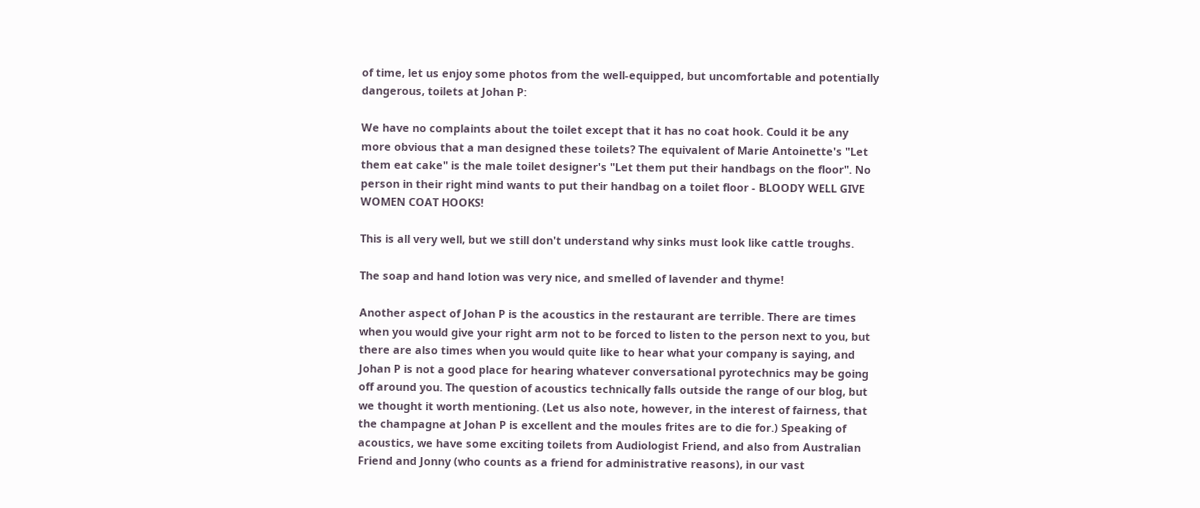of time, let us enjoy some photos from the well-equipped, but uncomfortable and potentially dangerous, toilets at Johan P:

We have no complaints about the toilet except that it has no coat hook. Could it be any more obvious that a man designed these toilets? The equivalent of Marie Antoinette's "Let them eat cake" is the male toilet designer's "Let them put their handbags on the floor". No person in their right mind wants to put their handbag on a toilet floor - BLOODY WELL GIVE WOMEN COAT HOOKS!

This is all very well, but we still don't understand why sinks must look like cattle troughs.

The soap and hand lotion was very nice, and smelled of lavender and thyme!

Another aspect of Johan P is the acoustics in the restaurant are terrible. There are times when you would give your right arm not to be forced to listen to the person next to you, but there are also times when you would quite like to hear what your company is saying, and Johan P is not a good place for hearing whatever conversational pyrotechnics may be going off around you. The question of acoustics technically falls outside the range of our blog, but we thought it worth mentioning. (Let us also note, however, in the interest of fairness, that the champagne at Johan P is excellent and the moules frites are to die for.) Speaking of acoustics, we have some exciting toilets from Audiologist Friend, and also from Australian Friend and Jonny (who counts as a friend for administrative reasons), in our vast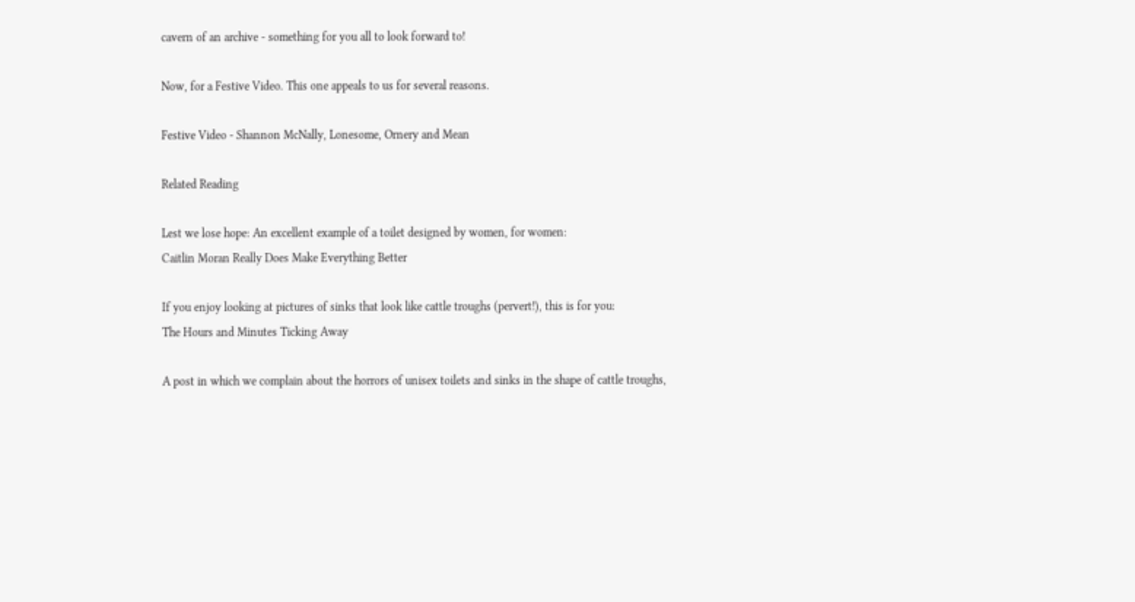cavern of an archive - something for you all to look forward to!

Now, for a Festive Video. This one appeals to us for several reasons.

Festive Video - Shannon McNally, Lonesome, Ornery and Mean

Related Reading

Lest we lose hope: An excellent example of a toilet designed by women, for women:
Caitlin Moran Really Does Make Everything Better

If you enjoy looking at pictures of sinks that look like cattle troughs (pervert!), this is for you:
The Hours and Minutes Ticking Away

A post in which we complain about the horrors of unisex toilets and sinks in the shape of cattle troughs,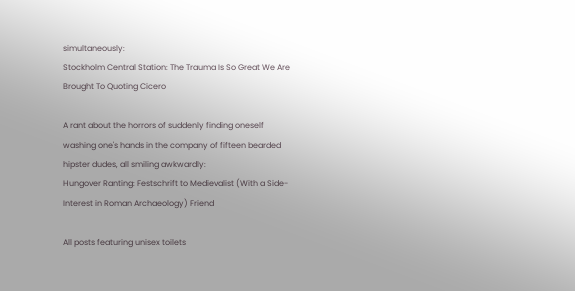simultaneously:
Stockholm Central Station: The Trauma Is So Great We Are Brought To Quoting Cicero

A rant about the horrors of suddenly finding oneself washing one's hands in the company of fifteen bearded hipster dudes, all smiling awkwardly:
Hungover Ranting: Festschrift to Medievalist (With a Side-Interest in Roman Archaeology) Friend

All posts featuring unisex toilets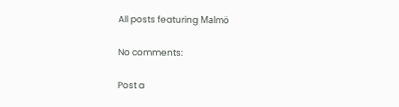All posts featuring Malmö

No comments:

Post a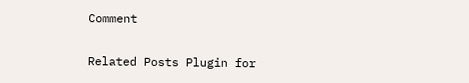Comment

Related Posts Plugin for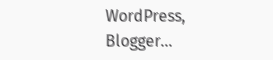WordPress, Blogger...